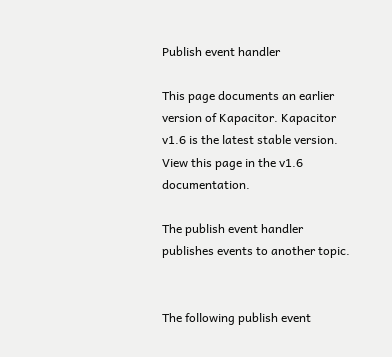Publish event handler

This page documents an earlier version of Kapacitor. Kapacitor v1.6 is the latest stable version. View this page in the v1.6 documentation.

The publish event handler publishes events to another topic.


The following publish event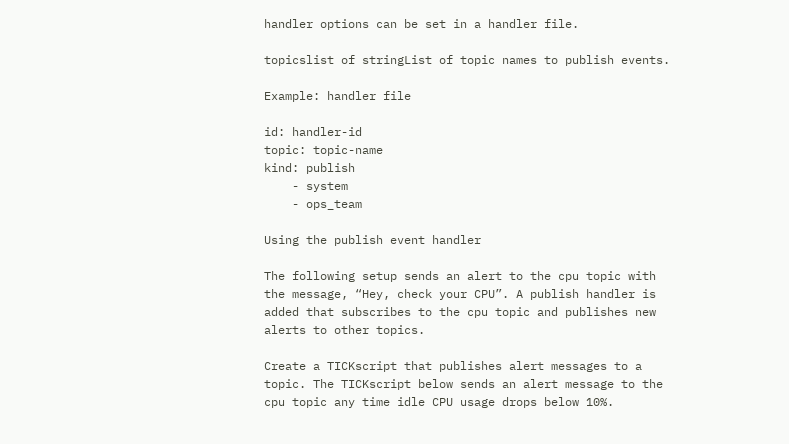handler options can be set in a handler file.

topicslist of stringList of topic names to publish events.

Example: handler file

id: handler-id
topic: topic-name
kind: publish
    - system
    - ops_team

Using the publish event handler

The following setup sends an alert to the cpu topic with the message, “Hey, check your CPU”. A publish handler is added that subscribes to the cpu topic and publishes new alerts to other topics.

Create a TICKscript that publishes alert messages to a topic. The TICKscript below sends an alert message to the cpu topic any time idle CPU usage drops below 10%.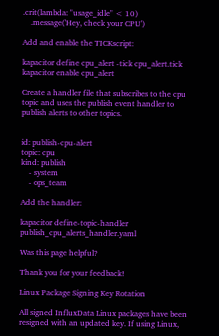.crit(lambda: "usage_idle" < 10)
    .message('Hey, check your CPU')

Add and enable the TICKscript:

kapacitor define cpu_alert -tick cpu_alert.tick
kapacitor enable cpu_alert

Create a handler file that subscribes to the cpu topic and uses the publish event handler to publish alerts to other topics.


id: publish-cpu-alert
topic: cpu
kind: publish
    - system
    - ops_team

Add the handler:

kapacitor define-topic-handler publish_cpu_alerts_handler.yaml

Was this page helpful?

Thank you for your feedback!

Linux Package Signing Key Rotation

All signed InfluxData Linux packages have been resigned with an updated key. If using Linux,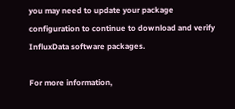you may need to update your package configuration to continue to download and verify InfluxData software packages.

For more information,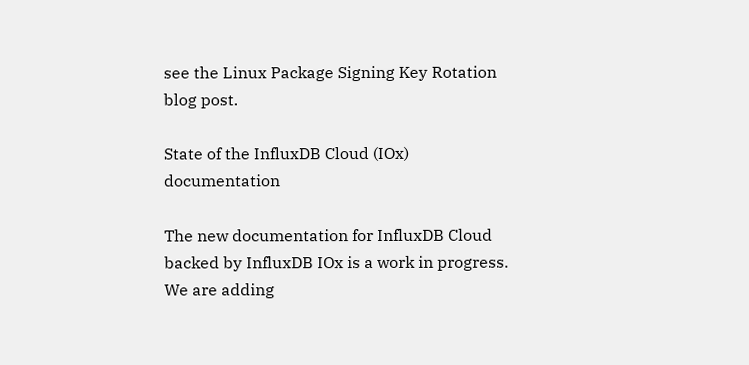see the Linux Package Signing Key Rotation blog post.

State of the InfluxDB Cloud (IOx) documentation

The new documentation for InfluxDB Cloud backed by InfluxDB IOx is a work in progress. We are adding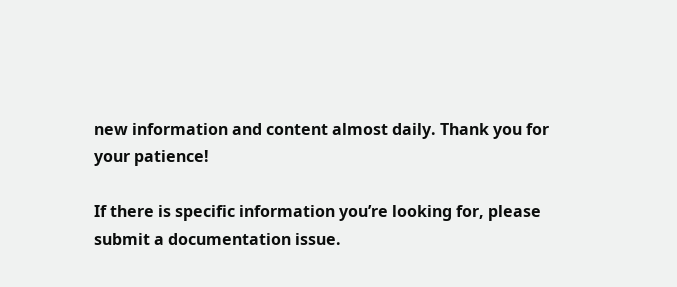new information and content almost daily. Thank you for your patience!

If there is specific information you’re looking for, please submit a documentation issue.